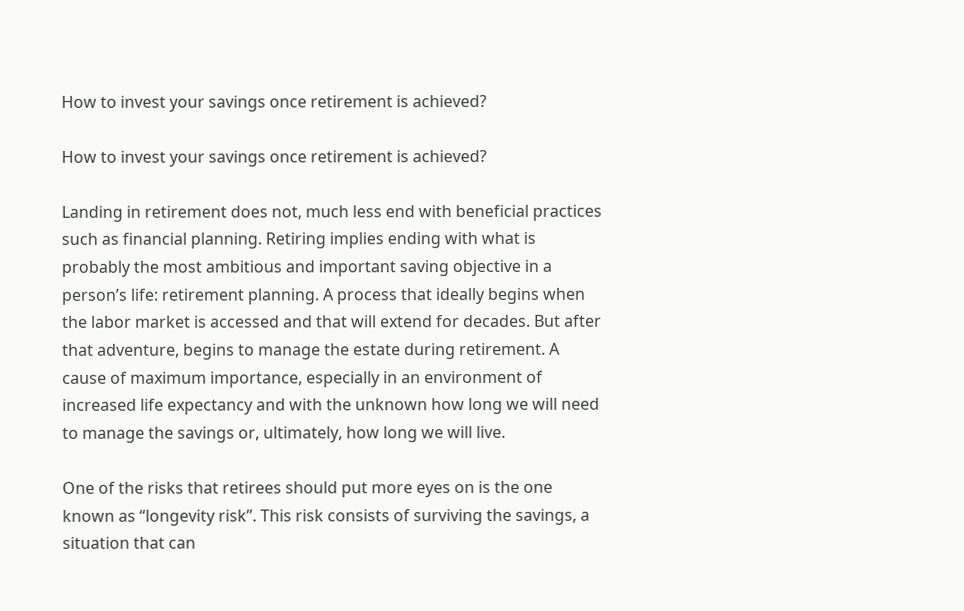How to invest your savings once retirement is achieved?

How to invest your savings once retirement is achieved?

Landing in retirement does not, much less end with beneficial practices such as financial planning. Retiring implies ending with what is probably the most ambitious and important saving objective in a person’s life: retirement planning. A process that ideally begins when the labor market is accessed and that will extend for decades. But after that adventure, begins to manage the estate during retirement. A cause of maximum importance, especially in an environment of increased life expectancy and with the unknown how long we will need to manage the savings or, ultimately, how long we will live.

One of the risks that retirees should put more eyes on is the one known as “longevity risk”. This risk consists of surviving the savings, a situation that can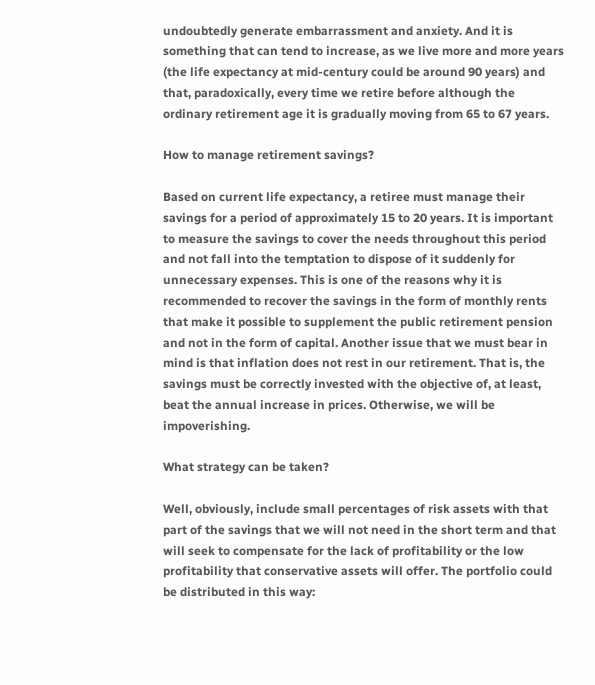undoubtedly generate embarrassment and anxiety. And it is something that can tend to increase, as we live more and more years (the life expectancy at mid-century could be around 90 years) and that, paradoxically, every time we retire before although the ordinary retirement age it is gradually moving from 65 to 67 years.

How to manage retirement savings?

Based on current life expectancy, a retiree must manage their savings for a period of approximately 15 to 20 years. It is important to measure the savings to cover the needs throughout this period and not fall into the temptation to dispose of it suddenly for unnecessary expenses. This is one of the reasons why it is recommended to recover the savings in the form of monthly rents that make it possible to supplement the public retirement pension and not in the form of capital. Another issue that we must bear in mind is that inflation does not rest in our retirement. That is, the savings must be correctly invested with the objective of, at least, beat the annual increase in prices. Otherwise, we will be impoverishing.

What strategy can be taken?

Well, obviously, include small percentages of risk assets with that part of the savings that we will not need in the short term and that will seek to compensate for the lack of profitability or the low profitability that conservative assets will offer. The portfolio could be distributed in this way: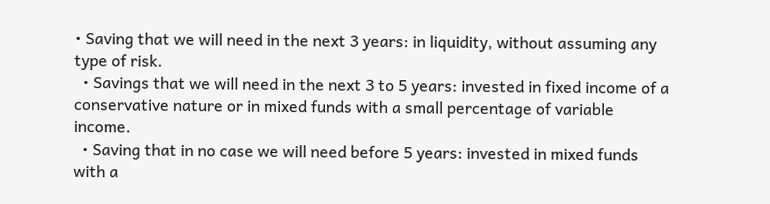• Saving that we will need in the next 3 years: in liquidity, without assuming any type of risk.
  • Savings that we will need in the next 3 to 5 years: invested in fixed income of a conservative nature or in mixed funds with a small percentage of variable income.
  • Saving that in no case we will need before 5 years: invested in mixed funds with a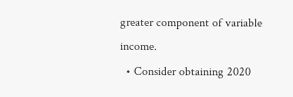greater component of variable income.
  • Consider obtaining 2020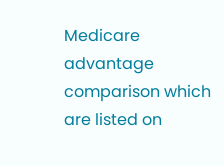Medicare advantage comparison which are listed on